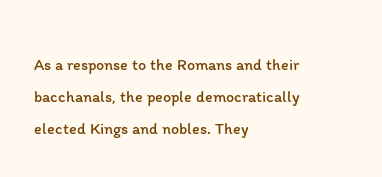As a response to the Romans and their bacchanals, the people democratically elected Kings and nobles. They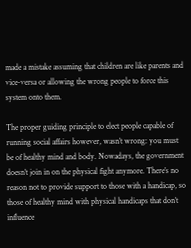made a mistake assuming that children are like parents and vice-versa or allowing the wrong people to force this system onto them.

The proper guiding principle to elect people capable of running social affairs however, wasn’t wrong: you must be of healthy mind and body. Nowadays, the government doesn’t join in on the physical fight anymore. There’s no reason not to provide support to those with a handicap, so those of healthy mind with physical handicaps that don’t influence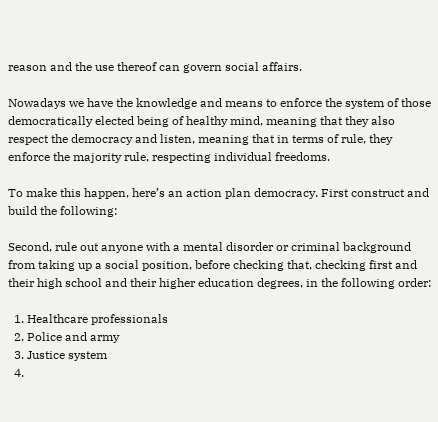reason and the use thereof can govern social affairs.

Nowadays we have the knowledge and means to enforce the system of those democratically elected being of healthy mind, meaning that they also respect the democracy and listen, meaning that in terms of rule, they enforce the majority rule, respecting individual freedoms.

To make this happen, here’s an action plan democracy. First construct and build the following:

Second, rule out anyone with a mental disorder or criminal background from taking up a social position, before checking that, checking first and their high school and their higher education degrees, in the following order:

  1. Healthcare professionals
  2. Police and army
  3. Justice system
  4.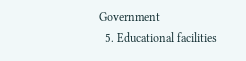Government
  5. Educational facilities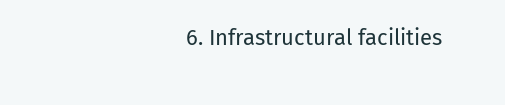6. Infrastructural facilities